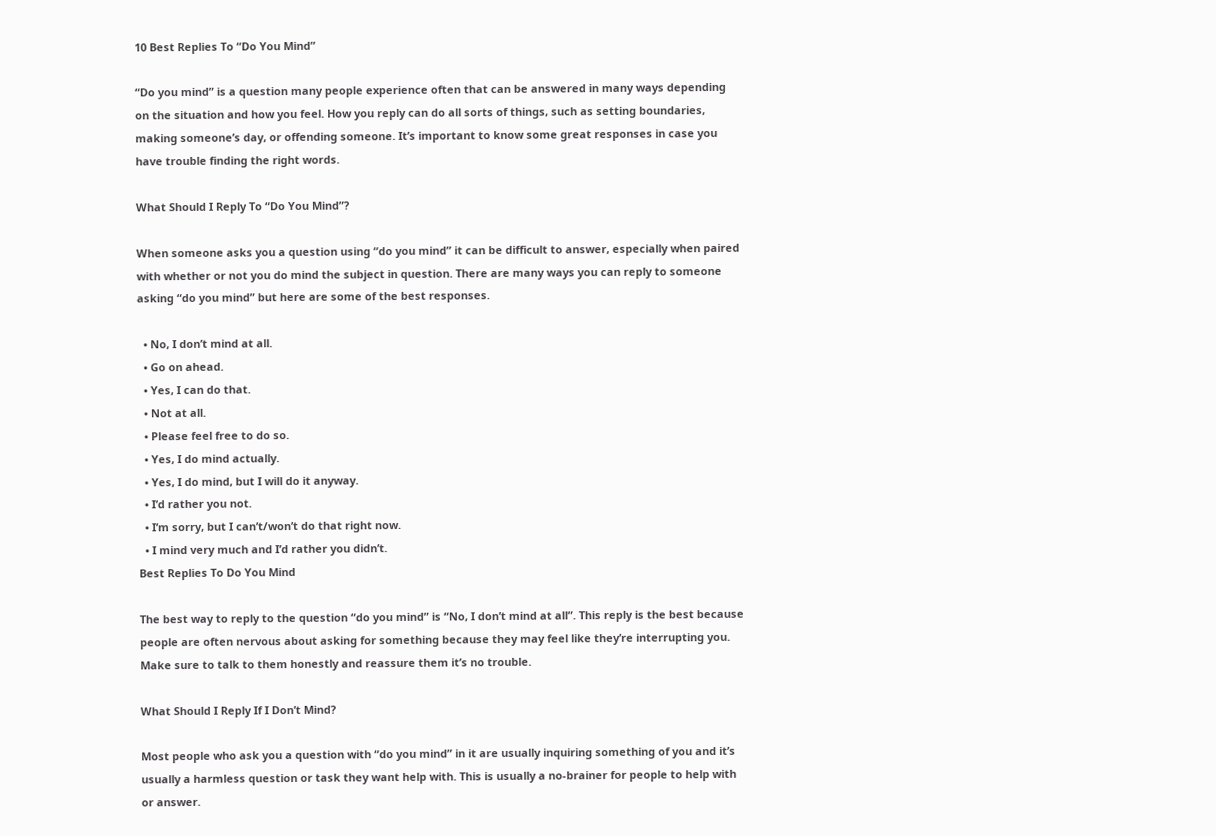10 Best Replies To “Do You Mind”

“Do you mind” is a question many people experience often that can be answered in many ways depending on the situation and how you feel. How you reply can do all sorts of things, such as setting boundaries, making someone’s day, or offending someone. It’s important to know some great responses in case you have trouble finding the right words.

What Should I Reply To “Do You Mind”?

When someone asks you a question using “do you mind” it can be difficult to answer, especially when paired with whether or not you do mind the subject in question. There are many ways you can reply to someone asking “do you mind” but here are some of the best responses.

  • No, I don’t mind at all.
  • Go on ahead.
  • Yes, I can do that.
  • Not at all.
  • Please feel free to do so.
  • Yes, I do mind actually.
  • Yes, I do mind, but I will do it anyway.
  • I’d rather you not.
  • I’m sorry, but I can’t/won’t do that right now.
  • I mind very much and I’d rather you didn’t.
Best Replies To Do You Mind

The best way to reply to the question “do you mind” is “No, I don’t mind at all”. This reply is the best because people are often nervous about asking for something because they may feel like they’re interrupting you. Make sure to talk to them honestly and reassure them it’s no trouble.

What Should I Reply If I Don’t Mind?

Most people who ask you a question with “do you mind” in it are usually inquiring something of you and it’s usually a harmless question or task they want help with. This is usually a no-brainer for people to help with or answer.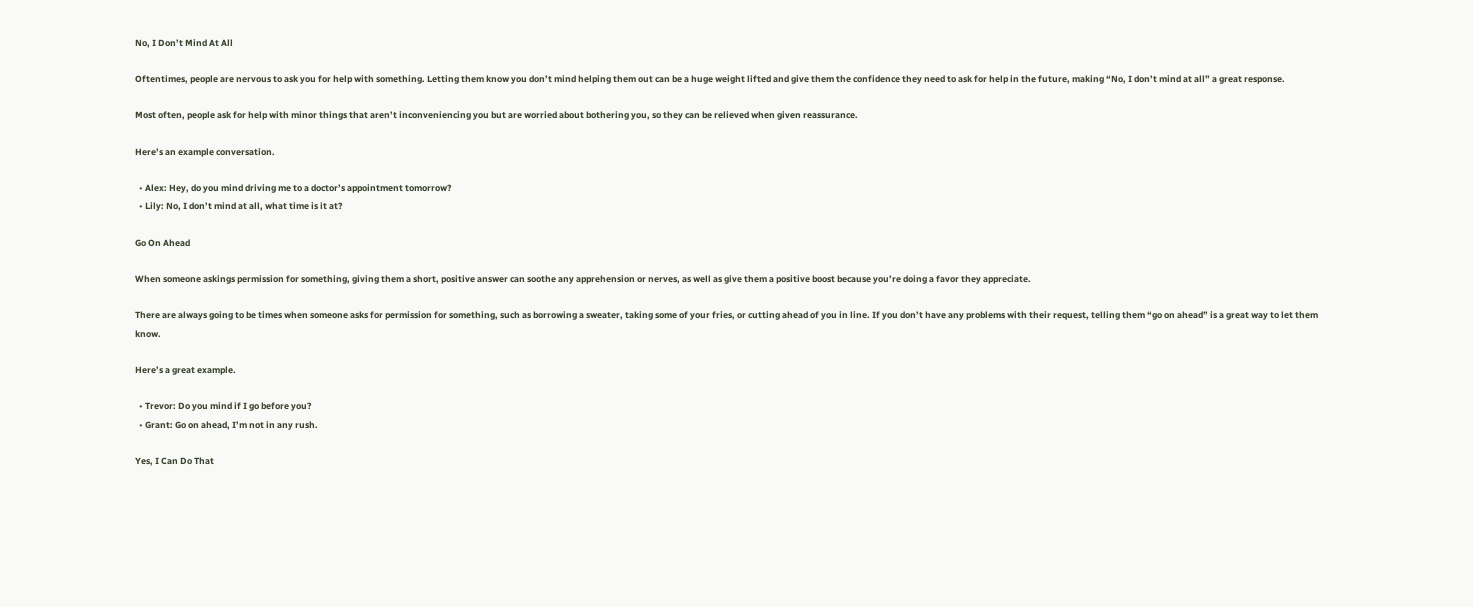No, I Don’t Mind At All

Oftentimes, people are nervous to ask you for help with something. Letting them know you don’t mind helping them out can be a huge weight lifted and give them the confidence they need to ask for help in the future, making “No, I don’t mind at all” a great response.

Most often, people ask for help with minor things that aren’t inconveniencing you but are worried about bothering you, so they can be relieved when given reassurance.

Here’s an example conversation.

  • Alex: Hey, do you mind driving me to a doctor’s appointment tomorrow?
  • Lily: No, I don’t mind at all, what time is it at?

Go On Ahead

When someone askings permission for something, giving them a short, positive answer can soothe any apprehension or nerves, as well as give them a positive boost because you’re doing a favor they appreciate.

There are always going to be times when someone asks for permission for something, such as borrowing a sweater, taking some of your fries, or cutting ahead of you in line. If you don’t have any problems with their request, telling them “go on ahead” is a great way to let them know.

Here’s a great example.

  • Trevor: Do you mind if I go before you?
  • Grant: Go on ahead, I’m not in any rush.

Yes, I Can Do That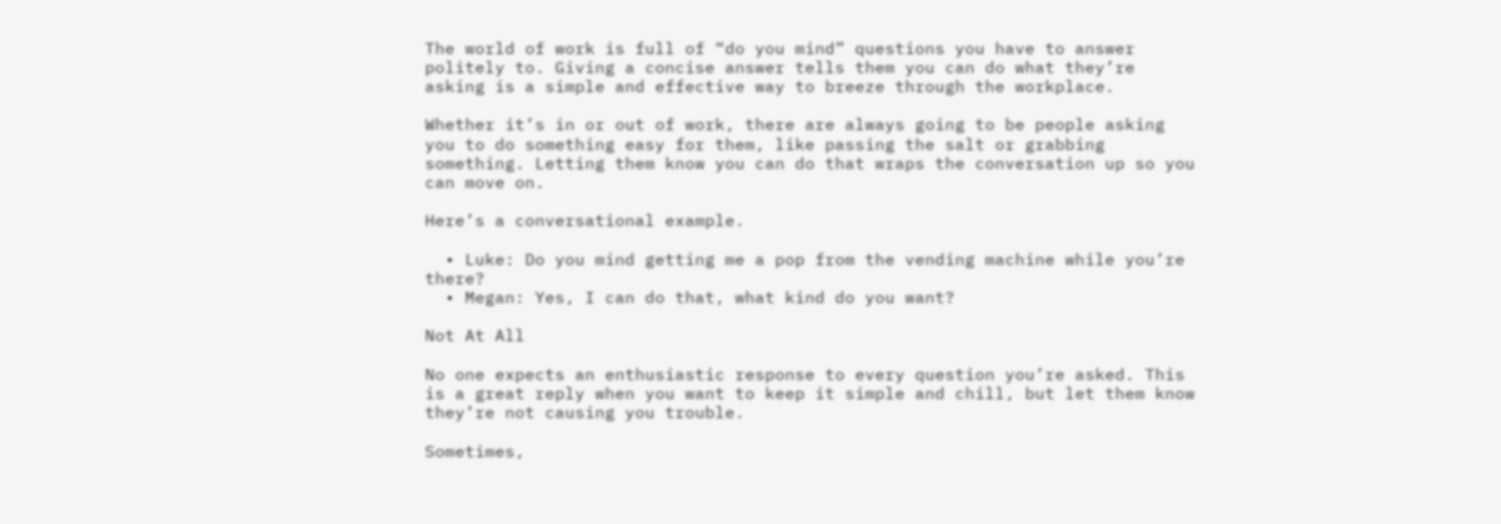The world of work is full of “do you mind” questions you have to answer politely to. Giving a concise answer tells them you can do what they’re asking is a simple and effective way to breeze through the workplace.

Whether it’s in or out of work, there are always going to be people asking you to do something easy for them, like passing the salt or grabbing something. Letting them know you can do that wraps the conversation up so you can move on.

Here’s a conversational example.

  • Luke: Do you mind getting me a pop from the vending machine while you’re there?
  • Megan: Yes, I can do that, what kind do you want?

Not At All

No one expects an enthusiastic response to every question you’re asked. This is a great reply when you want to keep it simple and chill, but let them know they’re not causing you trouble.

Sometimes,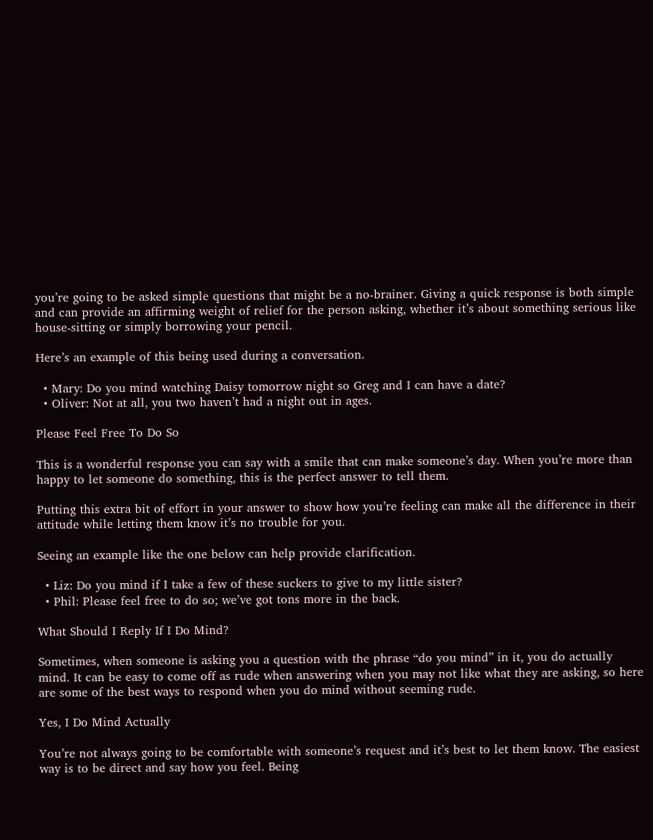you’re going to be asked simple questions that might be a no-brainer. Giving a quick response is both simple and can provide an affirming weight of relief for the person asking, whether it’s about something serious like house-sitting or simply borrowing your pencil.

Here’s an example of this being used during a conversation.

  • Mary: Do you mind watching Daisy tomorrow night so Greg and I can have a date?
  • Oliver: Not at all, you two haven’t had a night out in ages.

Please Feel Free To Do So

This is a wonderful response you can say with a smile that can make someone’s day. When you’re more than happy to let someone do something, this is the perfect answer to tell them.

Putting this extra bit of effort in your answer to show how you’re feeling can make all the difference in their attitude while letting them know it’s no trouble for you.

Seeing an example like the one below can help provide clarification.

  • Liz: Do you mind if I take a few of these suckers to give to my little sister?
  • Phil: Please feel free to do so; we’ve got tons more in the back.

What Should I Reply If I Do Mind?

Sometimes, when someone is asking you a question with the phrase “do you mind” in it, you do actually mind. It can be easy to come off as rude when answering when you may not like what they are asking, so here are some of the best ways to respond when you do mind without seeming rude.

Yes, I Do Mind Actually

You’re not always going to be comfortable with someone’s request and it’s best to let them know. The easiest way is to be direct and say how you feel. Being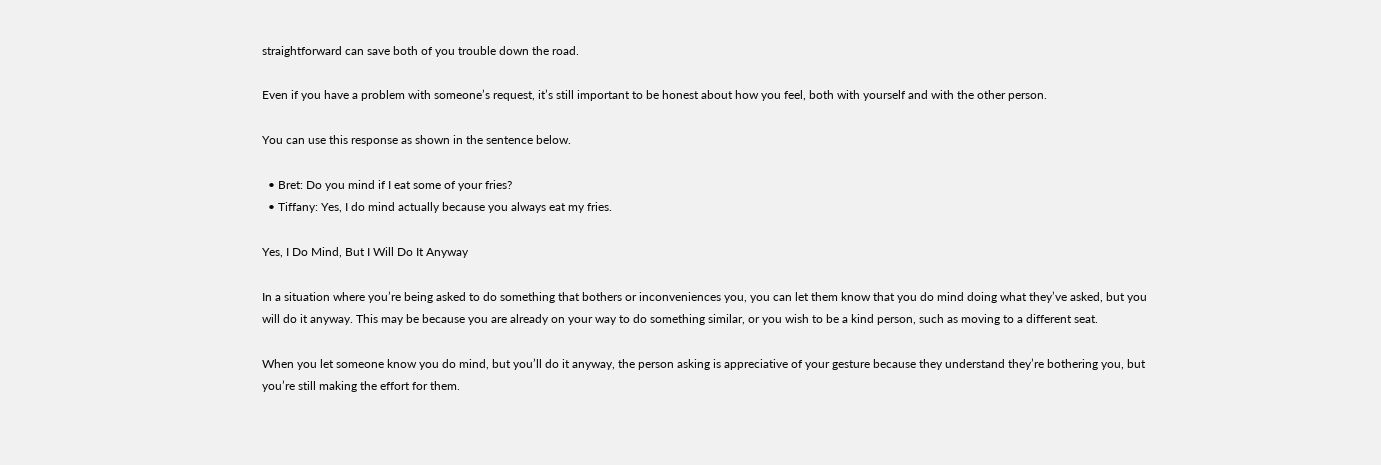straightforward can save both of you trouble down the road.

Even if you have a problem with someone’s request, it’s still important to be honest about how you feel, both with yourself and with the other person.

You can use this response as shown in the sentence below.

  • Bret: Do you mind if I eat some of your fries?
  • Tiffany: Yes, I do mind actually because you always eat my fries.

Yes, I Do Mind, But I Will Do It Anyway

In a situation where you’re being asked to do something that bothers or inconveniences you, you can let them know that you do mind doing what they’ve asked, but you will do it anyway. This may be because you are already on your way to do something similar, or you wish to be a kind person, such as moving to a different seat.

When you let someone know you do mind, but you’ll do it anyway, the person asking is appreciative of your gesture because they understand they’re bothering you, but you’re still making the effort for them.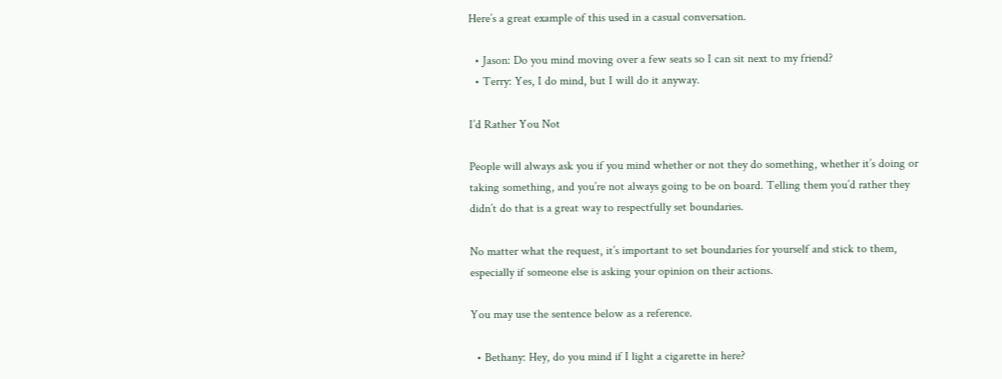Here’s a great example of this used in a casual conversation.

  • Jason: Do you mind moving over a few seats so I can sit next to my friend?
  • Terry: Yes, I do mind, but I will do it anyway.

I’d Rather You Not

People will always ask you if you mind whether or not they do something, whether it’s doing or taking something, and you’re not always going to be on board. Telling them you’d rather they didn’t do that is a great way to respectfully set boundaries.

No matter what the request, it’s important to set boundaries for yourself and stick to them, especially if someone else is asking your opinion on their actions.

You may use the sentence below as a reference.

  • Bethany: Hey, do you mind if I light a cigarette in here?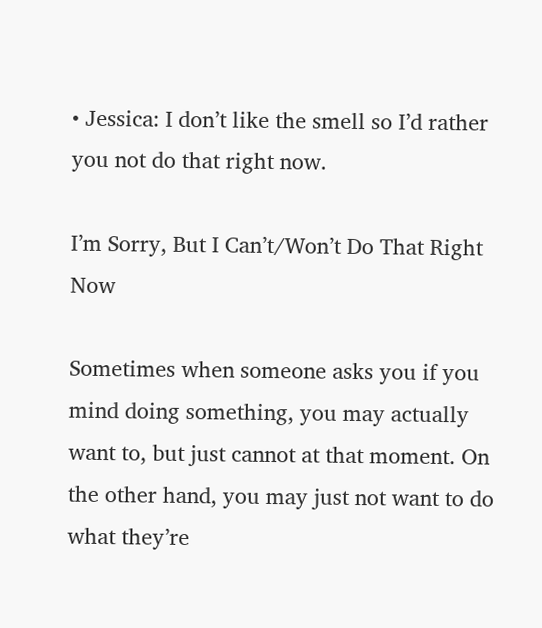• Jessica: I don’t like the smell so I’d rather you not do that right now.

I’m Sorry, But I Can’t/Won’t Do That Right Now

Sometimes when someone asks you if you mind doing something, you may actually want to, but just cannot at that moment. On the other hand, you may just not want to do what they’re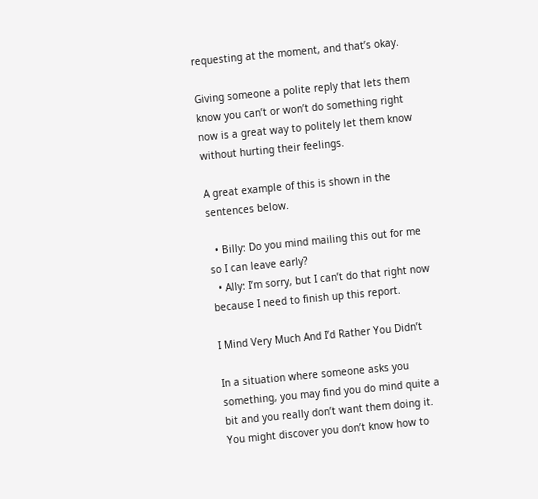requesting at the moment, and that’s okay.

Giving someone a polite reply that lets them know you can’t or won’t do something right now is a great way to politely let them know without hurting their feelings.

A great example of this is shown in the sentences below.

  • Billy: Do you mind mailing this out for me so I can leave early?
  • Ally: I’m sorry, but I can’t do that right now because I need to finish up this report.

I Mind Very Much And I’d Rather You Didn’t

In a situation where someone asks you something, you may find you do mind quite a bit and you really don’t want them doing it. You might discover you don’t know how to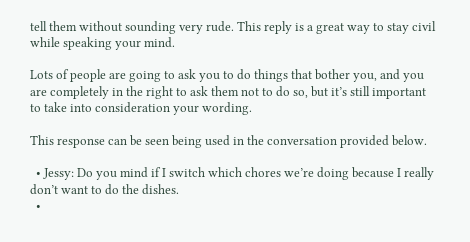tell them without sounding very rude. This reply is a great way to stay civil while speaking your mind.

Lots of people are going to ask you to do things that bother you, and you are completely in the right to ask them not to do so, but it’s still important to take into consideration your wording.

This response can be seen being used in the conversation provided below.

  • Jessy: Do you mind if I switch which chores we’re doing because I really don’t want to do the dishes.
  •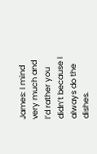James: I mind very much and I’d rather you didn’t because I always do the dishes.